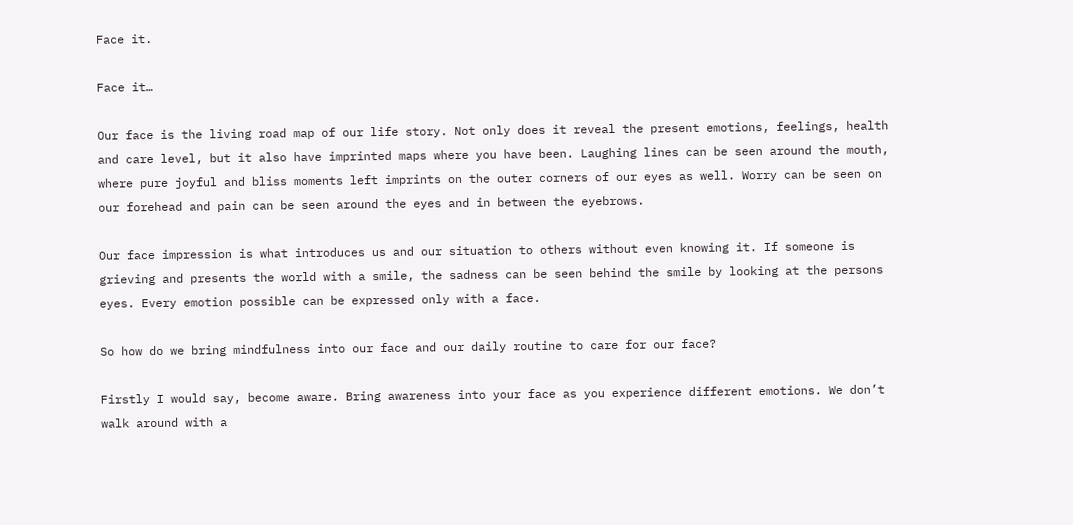Face it.

Face it…

Our face is the living road map of our life story. Not only does it reveal the present emotions, feelings, health and care level, but it also have imprinted maps where you have been. Laughing lines can be seen around the mouth, where pure joyful and bliss moments left imprints on the outer corners of our eyes as well. Worry can be seen on our forehead and pain can be seen around the eyes and in between the eyebrows.

Our face impression is what introduces us and our situation to others without even knowing it. If someone is grieving and presents the world with a smile, the sadness can be seen behind the smile by looking at the persons eyes. Every emotion possible can be expressed only with a face.

So how do we bring mindfulness into our face and our daily routine to care for our face?

Firstly I would say, become aware. Bring awareness into your face as you experience different emotions. We don’t walk around with a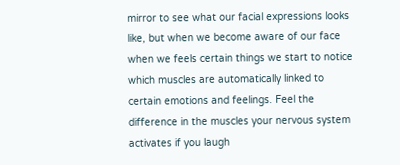mirror to see what our facial expressions looks like, but when we become aware of our face when we feels certain things we start to notice which muscles are automatically linked to certain emotions and feelings. Feel the difference in the muscles your nervous system activates if you laugh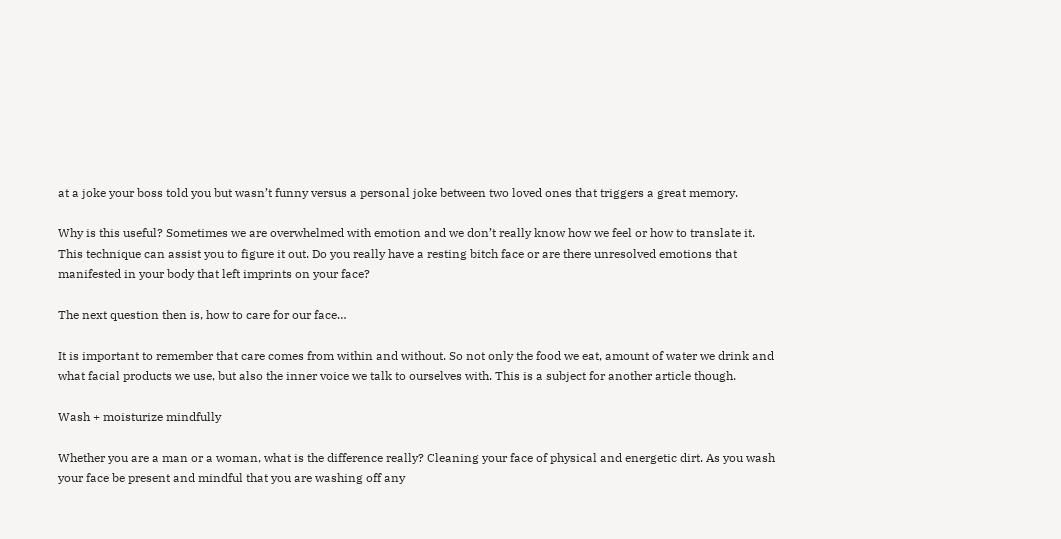at a joke your boss told you but wasn’t funny versus a personal joke between two loved ones that triggers a great memory.

Why is this useful? Sometimes we are overwhelmed with emotion and we don’t really know how we feel or how to translate it. This technique can assist you to figure it out. Do you really have a resting bitch face or are there unresolved emotions that manifested in your body that left imprints on your face?

The next question then is, how to care for our face…

It is important to remember that care comes from within and without. So not only the food we eat, amount of water we drink and what facial products we use, but also the inner voice we talk to ourselves with. This is a subject for another article though.

Wash + moisturize mindfully

Whether you are a man or a woman, what is the difference really? Cleaning your face of physical and energetic dirt. As you wash your face be present and mindful that you are washing off any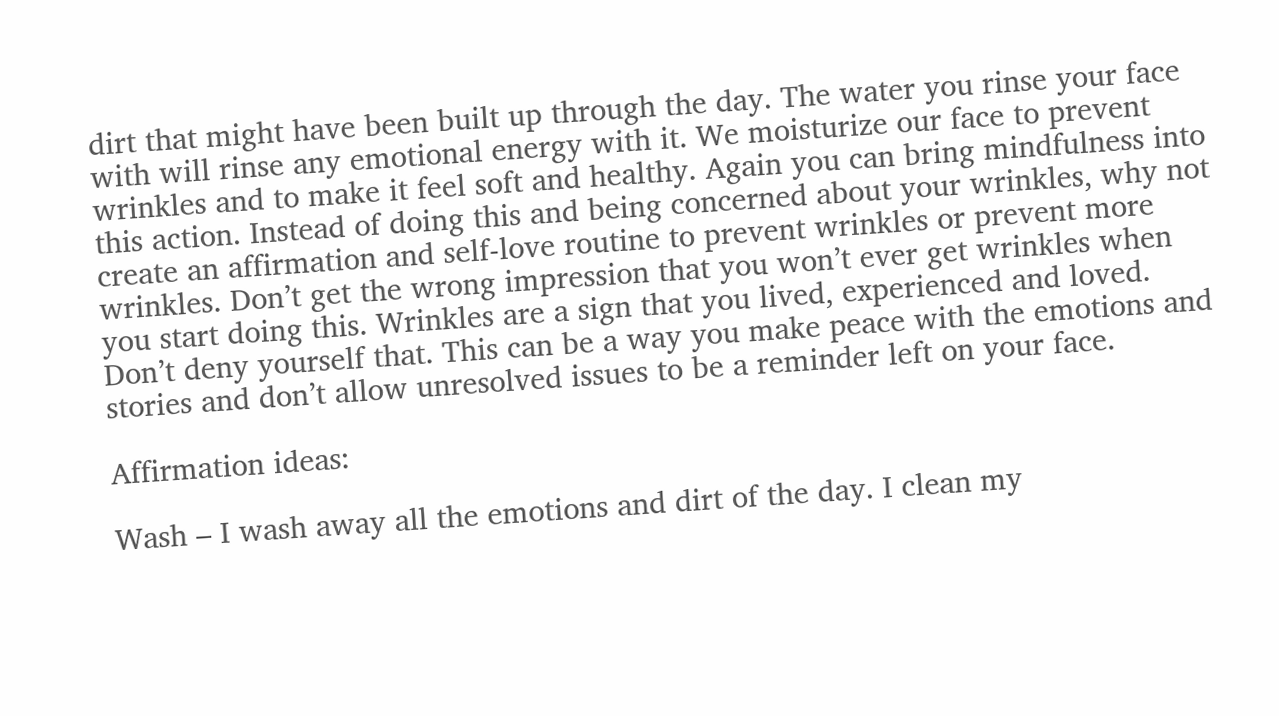dirt that might have been built up through the day. The water you rinse your face with will rinse any emotional energy with it. We moisturize our face to prevent wrinkles and to make it feel soft and healthy. Again you can bring mindfulness into this action. Instead of doing this and being concerned about your wrinkles, why not create an affirmation and self-love routine to prevent wrinkles or prevent more wrinkles. Don’t get the wrong impression that you won’t ever get wrinkles when you start doing this. Wrinkles are a sign that you lived, experienced and loved. Don’t deny yourself that. This can be a way you make peace with the emotions and stories and don’t allow unresolved issues to be a reminder left on your face.

Affirmation ideas:

Wash – I wash away all the emotions and dirt of the day. I clean my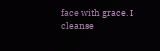face with grace. I cleanse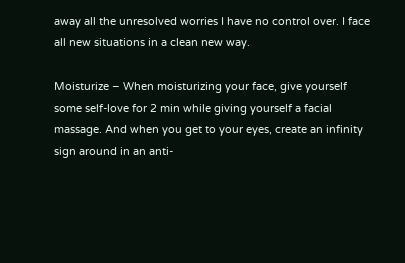away all the unresolved worries I have no control over. I face all new situations in a clean new way.

Moisturize – When moisturizing your face, give yourself some self-love for 2 min while giving yourself a facial massage. And when you get to your eyes, create an infinity sign around in an anti-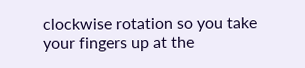clockwise rotation so you take your fingers up at the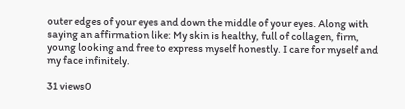outer edges of your eyes and down the middle of your eyes. Along with saying an affirmation like: My skin is healthy, full of collagen, firm, young looking and free to express myself honestly. I care for myself and my face infinitely.

31 views0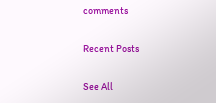comments

Recent Posts

See All